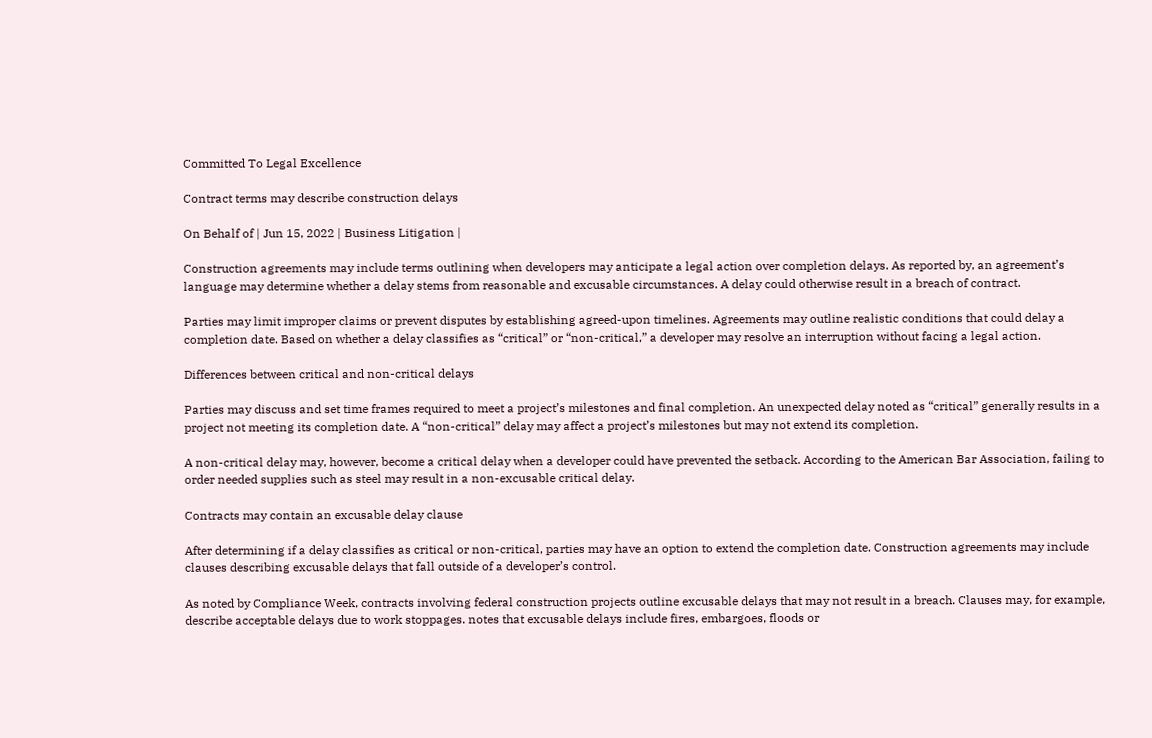Committed To Legal Excellence

Contract terms may describe construction delays

On Behalf of | Jun 15, 2022 | Business Litigation |

Construction agreements may include terms outlining when developers may anticipate a legal action over completion delays. As reported by, an agreement’s language may determine whether a delay stems from reasonable and excusable circumstances. A delay could otherwise result in a breach of contract.

Parties may limit improper claims or prevent disputes by establishing agreed-upon timelines. Agreements may outline realistic conditions that could delay a completion date. Based on whether a delay classifies as “critical” or “non-critical,” a developer may resolve an interruption without facing a legal action.

Differences between critical and non-critical delays

Parties may discuss and set time frames required to meet a project’s milestones and final completion. An unexpected delay noted as “critical” generally results in a project not meeting its completion date. A “non-critical” delay may affect a project’s milestones but may not extend its completion.

A non-critical delay may, however, become a critical delay when a developer could have prevented the setback. According to the American Bar Association, failing to order needed supplies such as steel may result in a non-excusable critical delay.

Contracts may contain an excusable delay clause

After determining if a delay classifies as critical or non-critical, parties may have an option to extend the completion date. Construction agreements may include clauses describing excusable delays that fall outside of a developer’s control.

As noted by Compliance Week, contracts involving federal construction projects outline excusable delays that may not result in a breach. Clauses may, for example, describe acceptable delays due to work stoppages. notes that excusable delays include fires, embargoes, floods or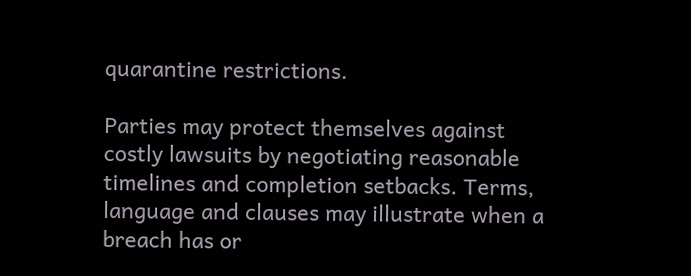quarantine restrictions.

Parties may protect themselves against costly lawsuits by negotiating reasonable timelines and completion setbacks. Terms, language and clauses may illustrate when a breach has or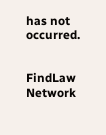has not occurred.


FindLaw Network